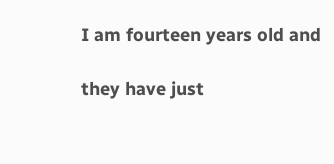I am fourteen years old and

they have just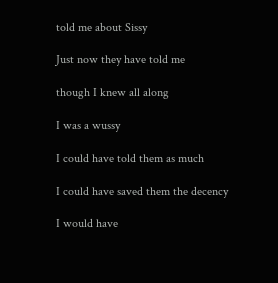told me about Sissy

Just now they have told me

though I knew all along

I was a wussy

I could have told them as much

I could have saved them the decency

I would have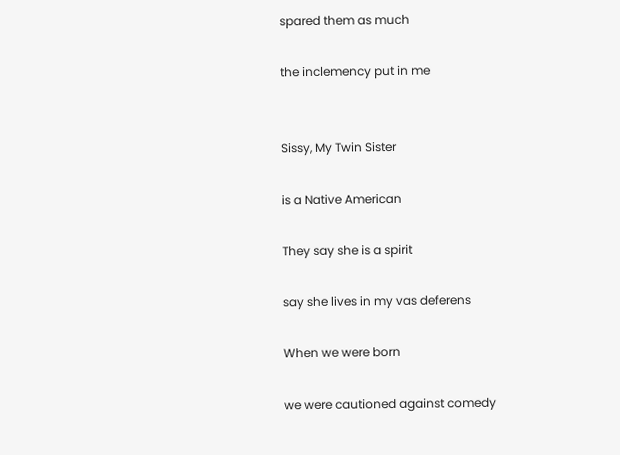spared them as much

the inclemency put in me


Sissy, My Twin Sister

is a Native American

They say she is a spirit

say she lives in my vas deferens

When we were born

we were cautioned against comedy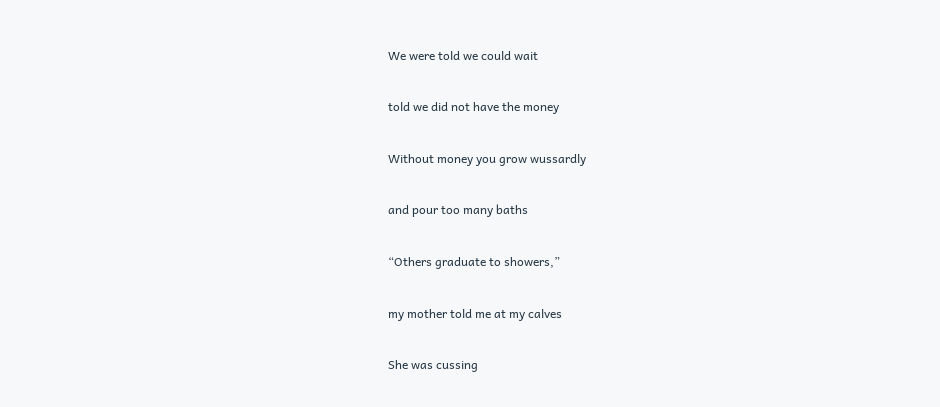We were told we could wait

told we did not have the money

Without money you grow wussardly

and pour too many baths

“Others graduate to showers,”

my mother told me at my calves

She was cussing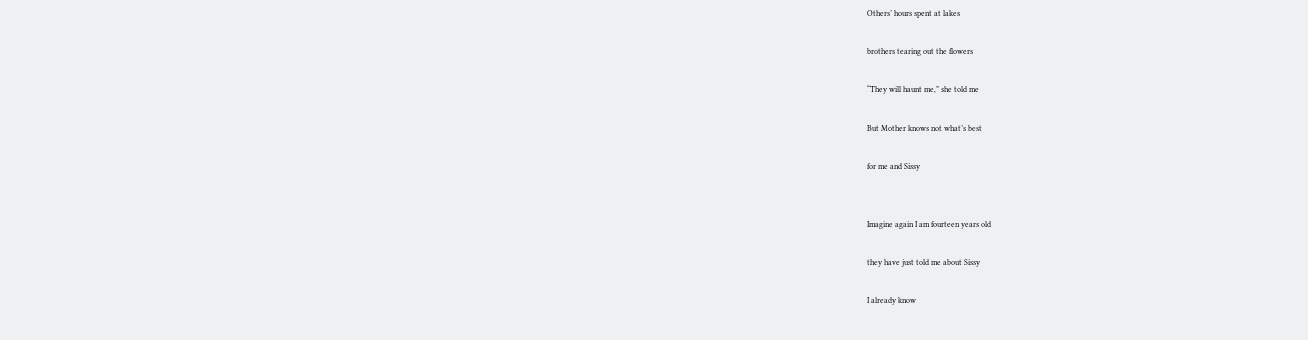Others’ hours spent at lakes

brothers tearing out the flowers

“They will haunt me,” she told me

But Mother knows not what’s best

for me and Sissy


Imagine again I am fourteen years old

they have just told me about Sissy

I already know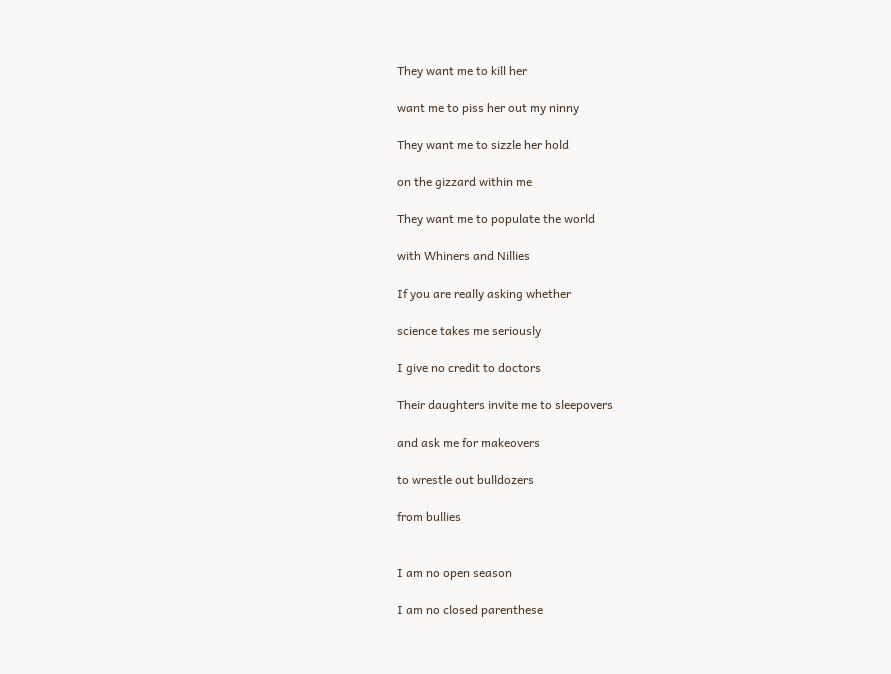They want me to kill her

want me to piss her out my ninny

They want me to sizzle her hold

on the gizzard within me

They want me to populate the world

with Whiners and Nillies

If you are really asking whether

science takes me seriously

I give no credit to doctors

Their daughters invite me to sleepovers

and ask me for makeovers

to wrestle out bulldozers

from bullies


I am no open season

I am no closed parenthese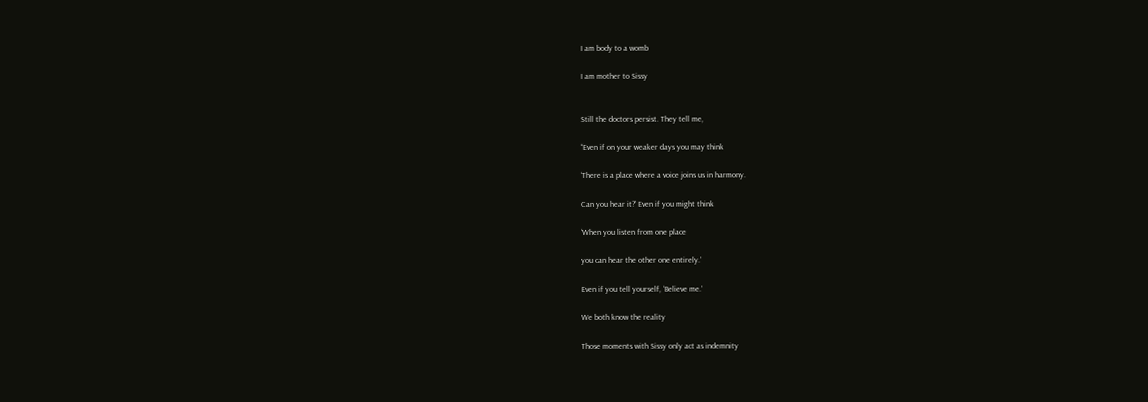I am body to a womb

I am mother to Sissy


Still the doctors persist. They tell me,

“Even if on your weaker days you may think

‘There is a place where a voice joins us in harmony.

Can you hear it?’ Even if you might think

‘When you listen from one place

you can hear the other one entirely.’

Even if you tell yourself, ‘Believe me.’

We both know the reality

Those moments with Sissy only act as indemnity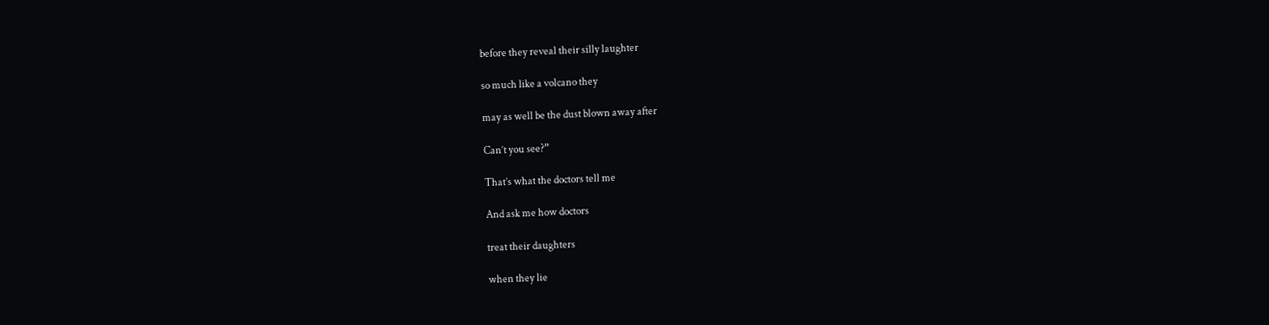before they reveal their silly laughter

so much like a volcano they

may as well be the dust blown away after

Can’t you see?”

That’s what the doctors tell me

And ask me how doctors

treat their daughters

when they lie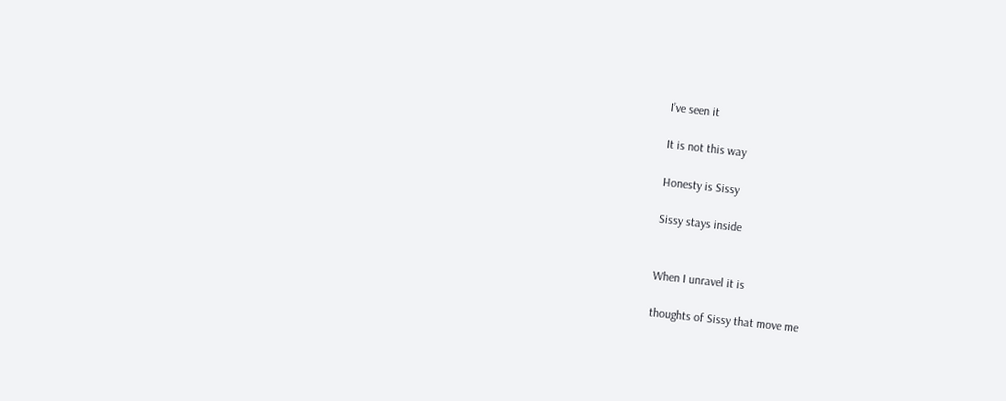I’ve seen it

It is not this way

Honesty is Sissy

Sissy stays inside


When I unravel it is

thoughts of Sissy that move me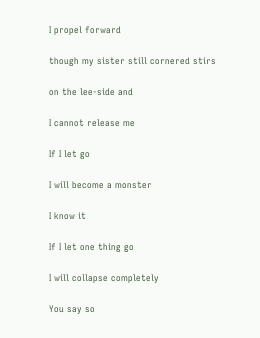I propel forward

though my sister still cornered stirs

on the lee-side and

I cannot release me

If I let go

I will become a monster

I know it

If I let one thing go

I will collapse completely

You say so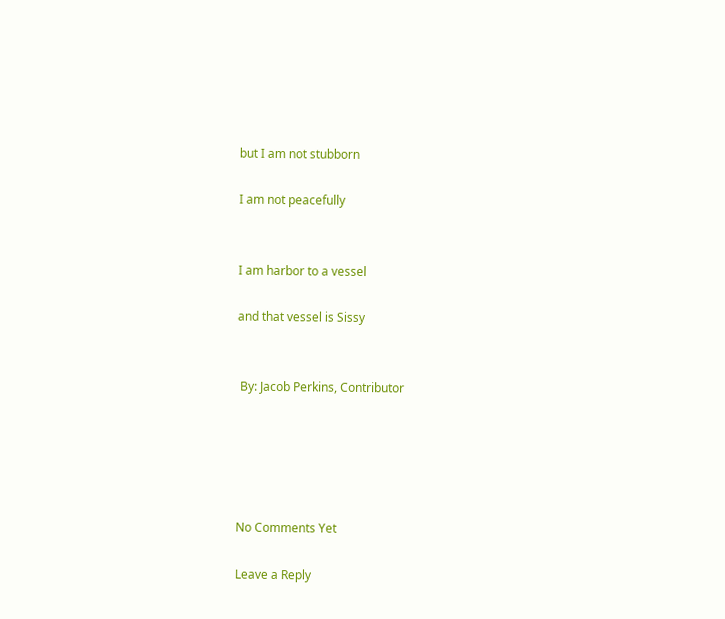but I am not stubborn

I am not peacefully


I am harbor to a vessel

and that vessel is Sissy


 By: Jacob Perkins, Contributor





No Comments Yet

Leave a Reply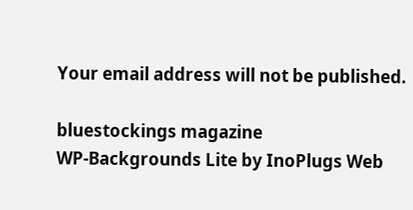Your email address will not be published.

bluestockings magazine
WP-Backgrounds Lite by InoPlugs Web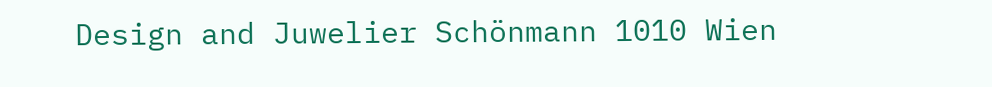Design and Juwelier Schönmann 1010 Wien